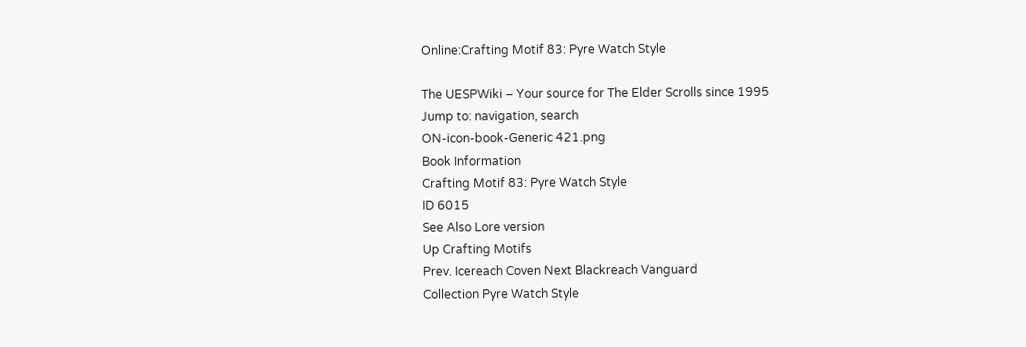Online:Crafting Motif 83: Pyre Watch Style

The UESPWiki – Your source for The Elder Scrolls since 1995
Jump to: navigation, search
ON-icon-book-Generic 421.png
Book Information
Crafting Motif 83: Pyre Watch Style
ID 6015
See Also Lore version
Up Crafting Motifs
Prev. Icereach Coven Next Blackreach Vanguard
Collection Pyre Watch Style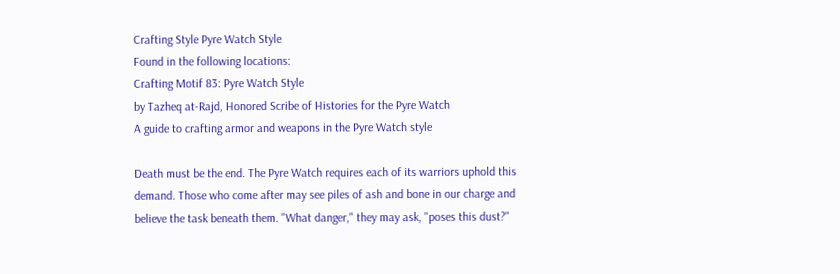Crafting Style Pyre Watch Style
Found in the following locations:
Crafting Motif 83: Pyre Watch Style
by Tazheq at-Rajd, Honored Scribe of Histories for the Pyre Watch
A guide to crafting armor and weapons in the Pyre Watch style

Death must be the end. The Pyre Watch requires each of its warriors uphold this demand. Those who come after may see piles of ash and bone in our charge and believe the task beneath them. "What danger," they may ask, "poses this dust?"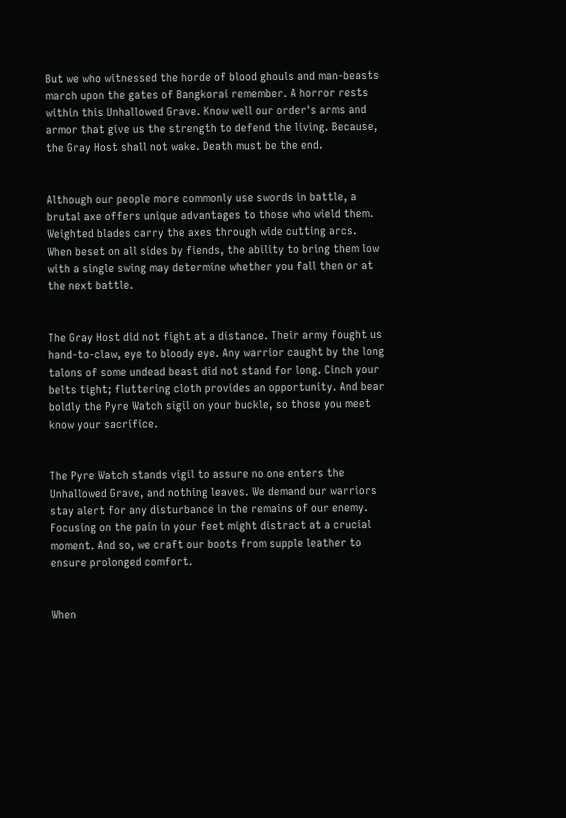But we who witnessed the horde of blood ghouls and man-beasts march upon the gates of Bangkorai remember. A horror rests within this Unhallowed Grave. Know well our order's arms and armor that give us the strength to defend the living. Because, the Gray Host shall not wake. Death must be the end.


Although our people more commonly use swords in battle, a brutal axe offers unique advantages to those who wield them. Weighted blades carry the axes through wide cutting arcs. When beset on all sides by fiends, the ability to bring them low with a single swing may determine whether you fall then or at the next battle.


The Gray Host did not fight at a distance. Their army fought us hand-to-claw, eye to bloody eye. Any warrior caught by the long talons of some undead beast did not stand for long. Cinch your belts tight; fluttering cloth provides an opportunity. And bear boldly the Pyre Watch sigil on your buckle, so those you meet know your sacrifice.


The Pyre Watch stands vigil to assure no one enters the Unhallowed Grave, and nothing leaves. We demand our warriors stay alert for any disturbance in the remains of our enemy. Focusing on the pain in your feet might distract at a crucial moment. And so, we craft our boots from supple leather to ensure prolonged comfort.


When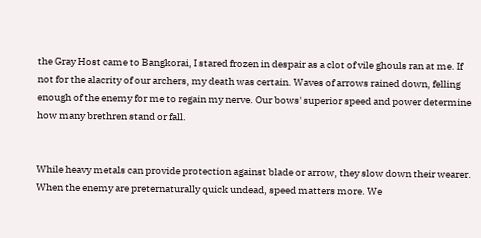the Gray Host came to Bangkorai, I stared frozen in despair as a clot of vile ghouls ran at me. If not for the alacrity of our archers, my death was certain. Waves of arrows rained down, felling enough of the enemy for me to regain my nerve. Our bows' superior speed and power determine how many brethren stand or fall.


While heavy metals can provide protection against blade or arrow, they slow down their wearer. When the enemy are preternaturally quick undead, speed matters more. We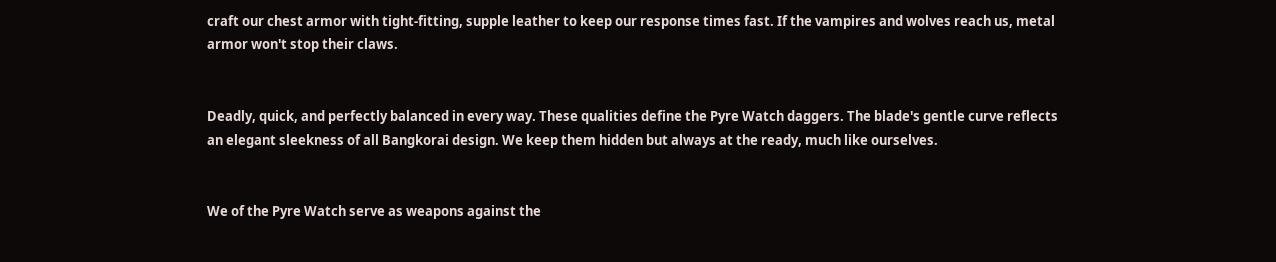craft our chest armor with tight-fitting, supple leather to keep our response times fast. If the vampires and wolves reach us, metal armor won't stop their claws.


Deadly, quick, and perfectly balanced in every way. These qualities define the Pyre Watch daggers. The blade's gentle curve reflects an elegant sleekness of all Bangkorai design. We keep them hidden but always at the ready, much like ourselves.


We of the Pyre Watch serve as weapons against the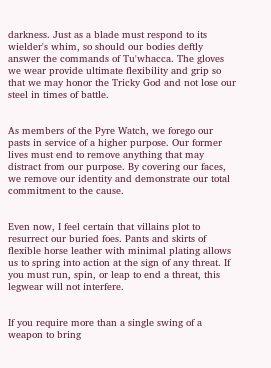darkness. Just as a blade must respond to its wielder's whim, so should our bodies deftly answer the commands of Tu'whacca. The gloves we wear provide ultimate flexibility and grip so that we may honor the Tricky God and not lose our steel in times of battle.


As members of the Pyre Watch, we forego our pasts in service of a higher purpose. Our former lives must end to remove anything that may distract from our purpose. By covering our faces, we remove our identity and demonstrate our total commitment to the cause.


Even now, I feel certain that villains plot to resurrect our buried foes. Pants and skirts of flexible horse leather with minimal plating allows us to spring into action at the sign of any threat. If you must run, spin, or leap to end a threat, this legwear will not interfere.


If you require more than a single swing of a weapon to bring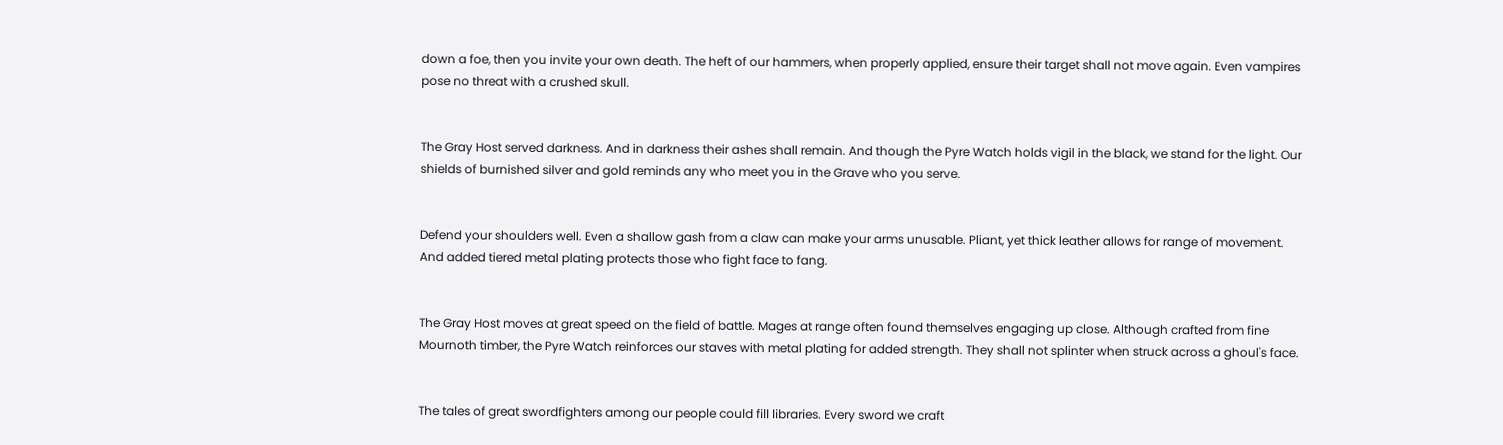down a foe, then you invite your own death. The heft of our hammers, when properly applied, ensure their target shall not move again. Even vampires pose no threat with a crushed skull.


The Gray Host served darkness. And in darkness their ashes shall remain. And though the Pyre Watch holds vigil in the black, we stand for the light. Our shields of burnished silver and gold reminds any who meet you in the Grave who you serve.


Defend your shoulders well. Even a shallow gash from a claw can make your arms unusable. Pliant, yet thick leather allows for range of movement. And added tiered metal plating protects those who fight face to fang.


The Gray Host moves at great speed on the field of battle. Mages at range often found themselves engaging up close. Although crafted from fine Mournoth timber, the Pyre Watch reinforces our staves with metal plating for added strength. They shall not splinter when struck across a ghoul's face.


The tales of great swordfighters among our people could fill libraries. Every sword we craft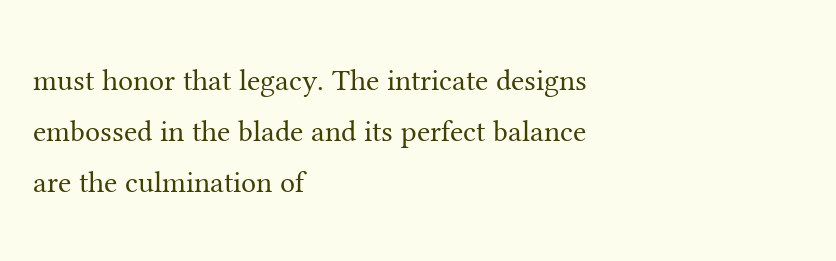must honor that legacy. The intricate designs embossed in the blade and its perfect balance are the culmination of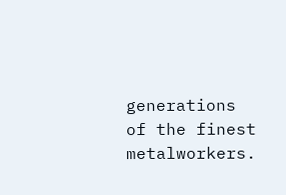generations of the finest metalworkers.